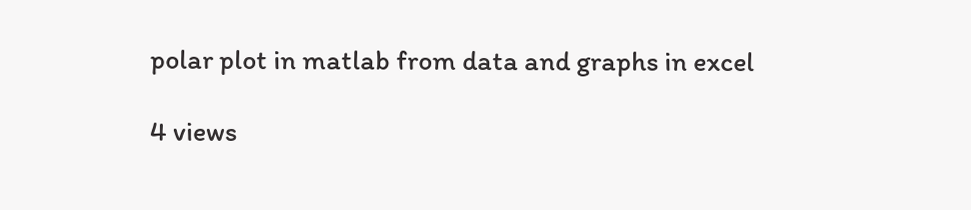polar plot in matlab from data and graphs in excel

4 views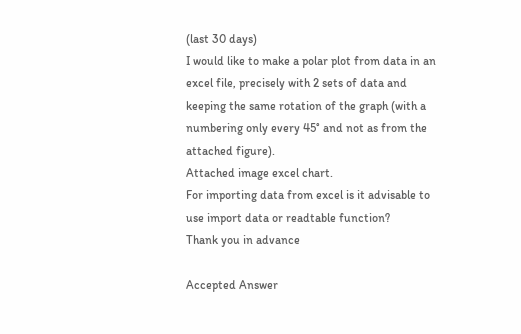(last 30 days)
I would like to make a polar plot from data in an excel file, precisely with 2 sets of data and keeping the same rotation of the graph (with a numbering only every 45° and not as from the attached figure).
Attached image excel chart.
For importing data from excel is it advisable to use import data or readtable function?
Thank you in advance

Accepted Answer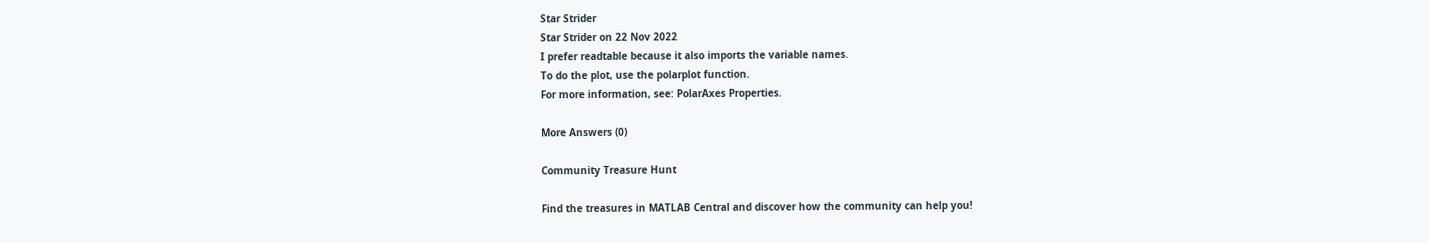Star Strider
Star Strider on 22 Nov 2022
I prefer readtable because it also imports the variable names.
To do the plot, use the polarplot function.
For more information, see: PolarAxes Properties.

More Answers (0)

Community Treasure Hunt

Find the treasures in MATLAB Central and discover how the community can help you!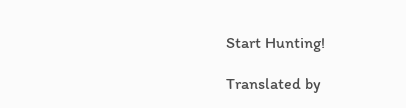Start Hunting!

Translated by